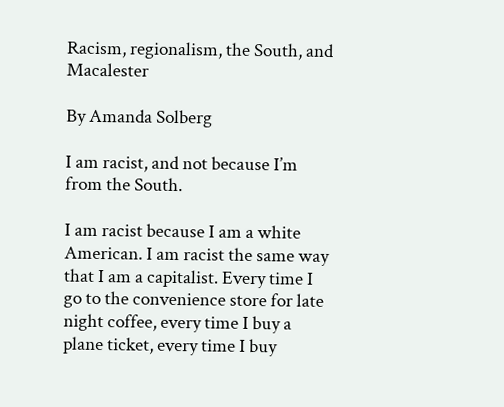Racism, regionalism, the South, and Macalester

By Amanda Solberg

I am racist, and not because I’m from the South.

I am racist because I am a white American. I am racist the same way that I am a capitalist. Every time I go to the convenience store for late night coffee, every time I buy a plane ticket, every time I buy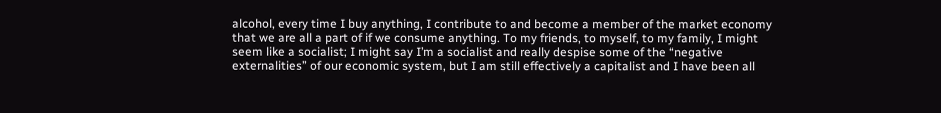alcohol, every time I buy anything, I contribute to and become a member of the market economy that we are all a part of if we consume anything. To my friends, to myself, to my family, I might seem like a socialist; I might say I’m a socialist and really despise some of the “negative externalities” of our economic system, but I am still effectively a capitalist and I have been all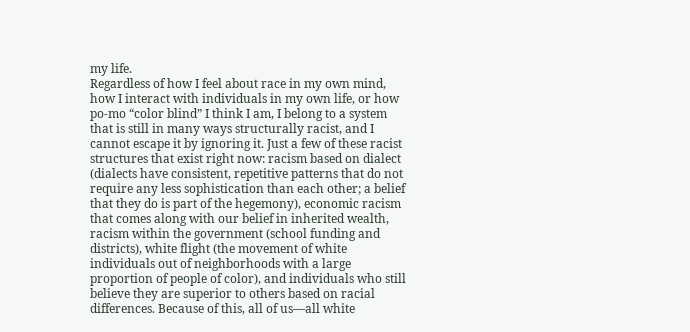my life.
Regardless of how I feel about race in my own mind, how I interact with individuals in my own life, or how po-mo “color blind” I think I am, I belong to a system that is still in many ways structurally racist, and I cannot escape it by ignoring it. Just a few of these racist structures that exist right now: racism based on dialect (dialects have consistent, repetitive patterns that do not require any less sophistication than each other; a belief that they do is part of the hegemony), economic racism that comes along with our belief in inherited wealth, racism within the government (school funding and districts), white flight (the movement of white individuals out of neighborhoods with a large proportion of people of color), and individuals who still believe they are superior to others based on racial differences. Because of this, all of us—all white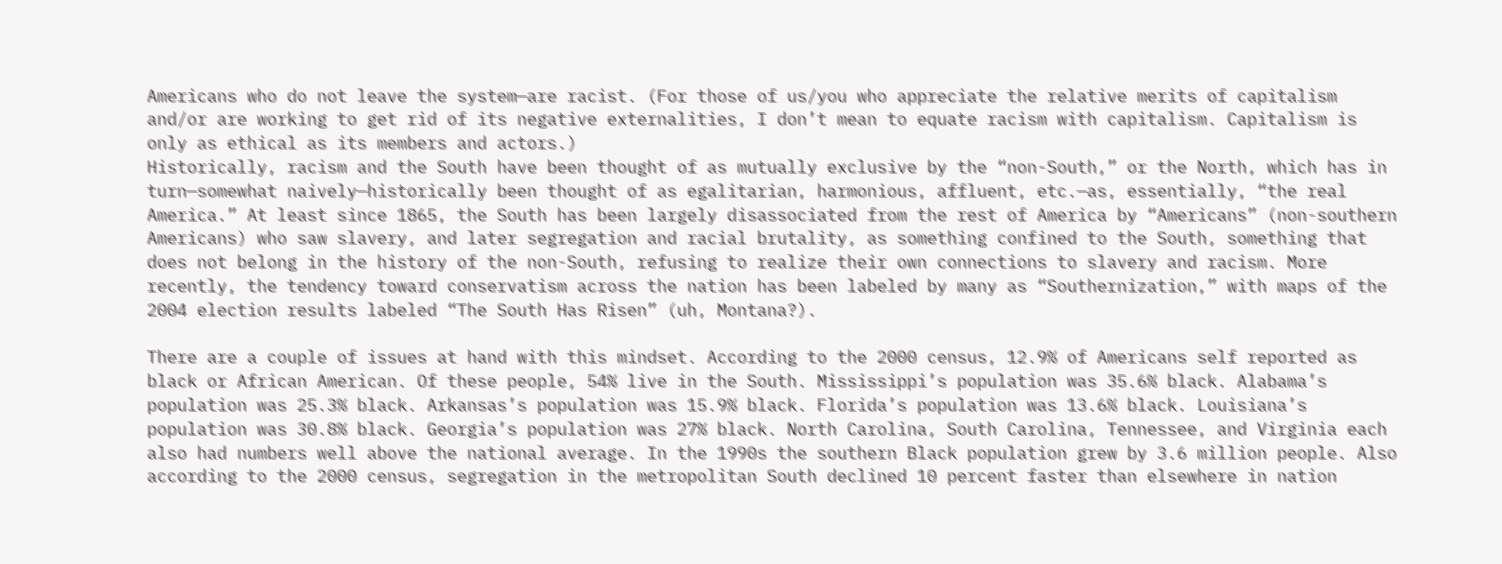Americans who do not leave the system—are racist. (For those of us/you who appreciate the relative merits of capitalism and/or are working to get rid of its negative externalities, I don’t mean to equate racism with capitalism. Capitalism is only as ethical as its members and actors.)
Historically, racism and the South have been thought of as mutually exclusive by the “non-South,” or the North, which has in turn—somewhat naively—historically been thought of as egalitarian, harmonious, affluent, etc.—as, essentially, “the real America.” At least since 1865, the South has been largely disassociated from the rest of America by “Americans” (non-southern Americans) who saw slavery, and later segregation and racial brutality, as something confined to the South, something that does not belong in the history of the non-South, refusing to realize their own connections to slavery and racism. More recently, the tendency toward conservatism across the nation has been labeled by many as “Southernization,” with maps of the 2004 election results labeled “The South Has Risen” (uh, Montana?).

There are a couple of issues at hand with this mindset. According to the 2000 census, 12.9% of Americans self reported as black or African American. Of these people, 54% live in the South. Mississippi’s population was 35.6% black. Alabama’s population was 25.3% black. Arkansas’s population was 15.9% black. Florida’s population was 13.6% black. Louisiana’s population was 30.8% black. Georgia’s population was 27% black. North Carolina, South Carolina, Tennessee, and Virginia each also had numbers well above the national average. In the 1990s the southern Black population grew by 3.6 million people. Also according to the 2000 census, segregation in the metropolitan South declined 10 percent faster than elsewhere in nation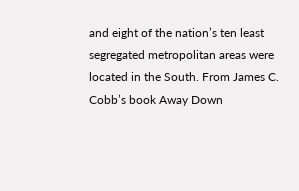and eight of the nation’s ten least segregated metropolitan areas were located in the South. From James C. Cobb’s book Away Down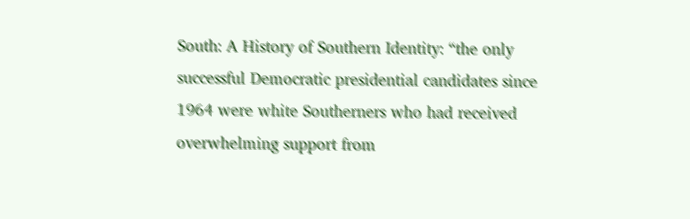South: A History of Southern Identity: “the only successful Democratic presidential candidates since 1964 were white Southerners who had received overwhelming support from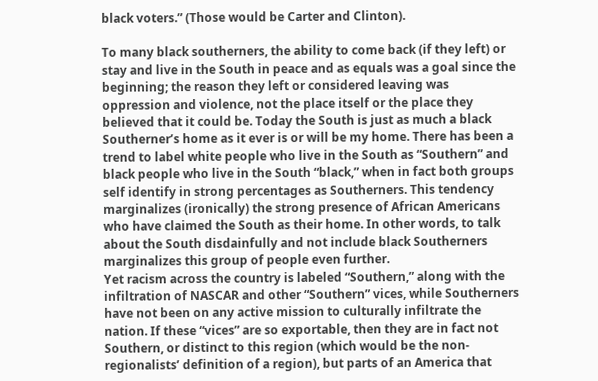black voters.” (Those would be Carter and Clinton).

To many black southerners, the ability to come back (if they left) or stay and live in the South in peace and as equals was a goal since the beginning; the reason they left or considered leaving was oppression and violence, not the place itself or the place they believed that it could be. Today the South is just as much a black Southerner’s home as it ever is or will be my home. There has been a trend to label white people who live in the South as “Southern” and black people who live in the South “black,” when in fact both groups self identify in strong percentages as Southerners. This tendency marginalizes (ironically) the strong presence of African Americans who have claimed the South as their home. In other words, to talk about the South disdainfully and not include black Southerners marginalizes this group of people even further.
Yet racism across the country is labeled “Southern,” along with the infiltration of NASCAR and other “Southern” vices, while Southerners have not been on any active mission to culturally infiltrate the nation. If these “vices” are so exportable, then they are in fact not Southern, or distinct to this region (which would be the non-regionalists’ definition of a region), but parts of an America that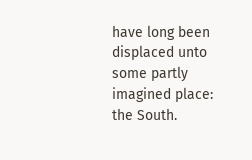have long been displaced unto some partly imagined place: the South.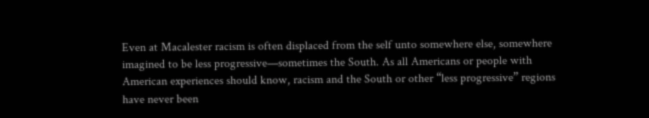Even at Macalester racism is often displaced from the self unto somewhere else, somewhere imagined to be less progressive—sometimes the South. As all Americans or people with American experiences should know, racism and the South or other “less progressive” regions have never been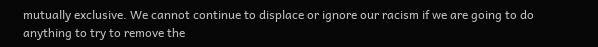mutually exclusive. We cannot continue to displace or ignore our racism if we are going to do anything to try to remove the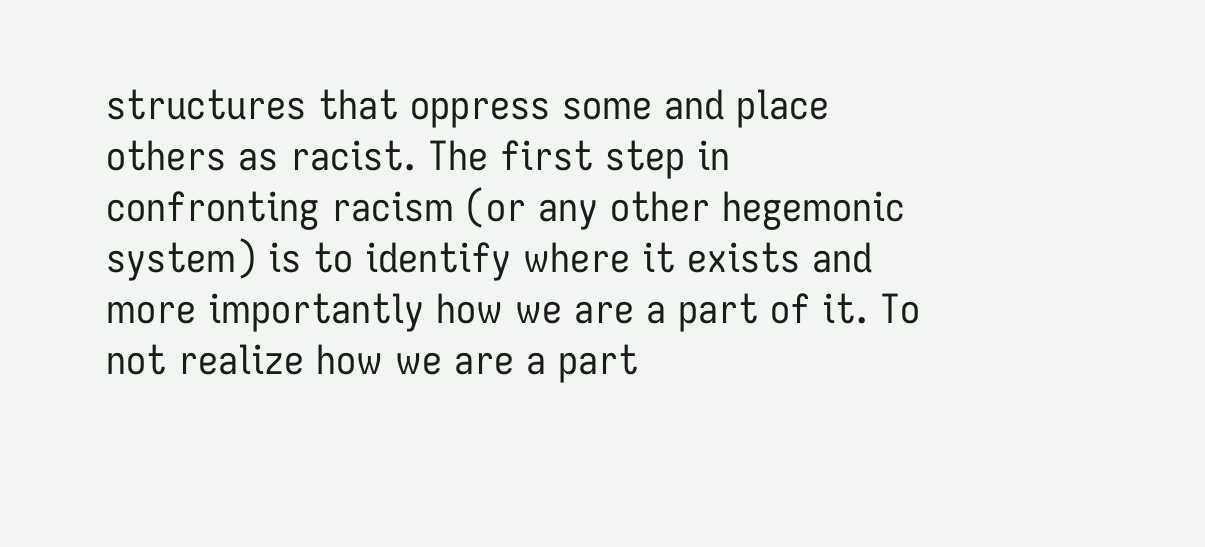structures that oppress some and place others as racist. The first step in confronting racism (or any other hegemonic system) is to identify where it exists and more importantly how we are a part of it. To not realize how we are a part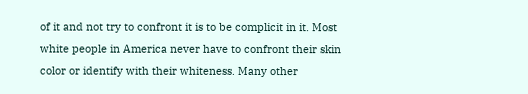of it and not try to confront it is to be complicit in it. Most white people in America never have to confront their skin color or identify with their whiteness. Many other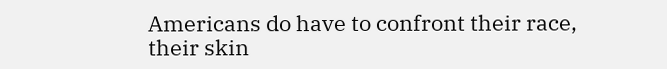Americans do have to confront their race, their skin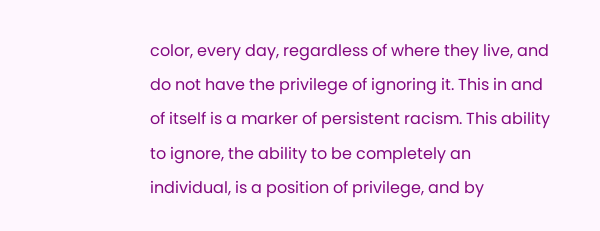color, every day, regardless of where they live, and do not have the privilege of ignoring it. This in and of itself is a marker of persistent racism. This ability to ignore, the ability to be completely an individual, is a position of privilege, and by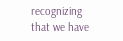recognizing that we have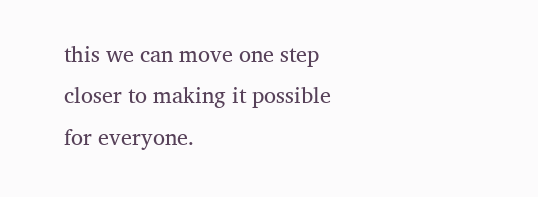this we can move one step closer to making it possible for everyone.